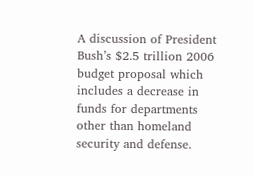A discussion of President Bush’s $2.5 trillion 2006 budget proposal which includes a decrease in funds for departments other than homeland security and defense.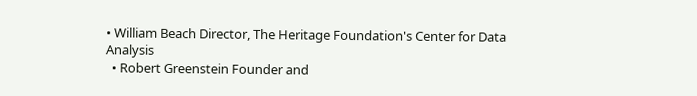• William Beach Director, The Heritage Foundation's Center for Data Analysis
  • Robert Greenstein Founder and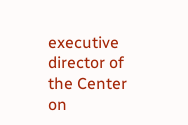executive director of the Center on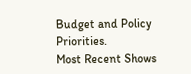Budget and Policy Priorities.
Most Recent Shows